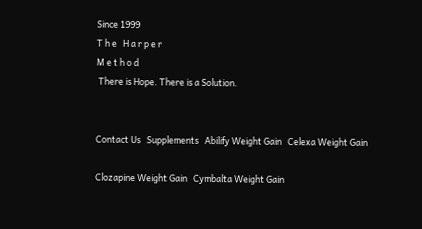Since 1999
T h e   H a r p e r
M e t h o d
 There is Hope. There is a Solution.


Contact Us   Supplements   Abilify Weight Gain   Celexa Weight Gain

Clozapine Weight Gain   Cymbalta Weight Gain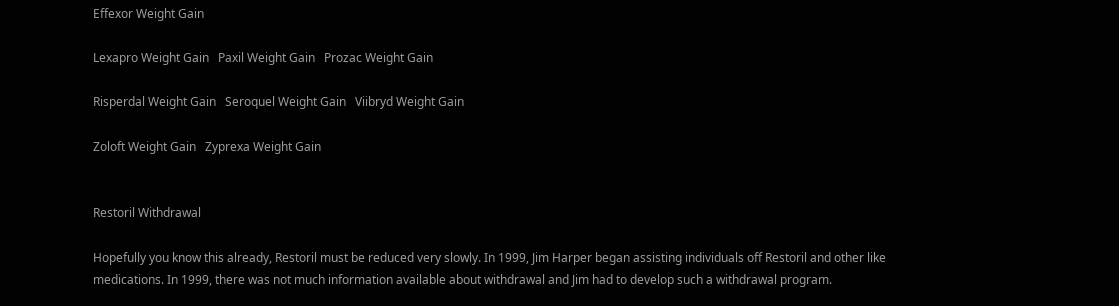Effexor Weight Gain

Lexapro Weight Gain   Paxil Weight Gain   Prozac Weight Gain

Risperdal Weight Gain   Seroquel Weight Gain   Viibryd Weight Gain

Zoloft Weight Gain   Zyprexa Weight Gain


Restoril Withdrawal

Hopefully you know this already, Restoril must be reduced very slowly. In 1999, Jim Harper began assisting individuals off Restoril and other like medications. In 1999, there was not much information available about withdrawal and Jim had to develop such a withdrawal program.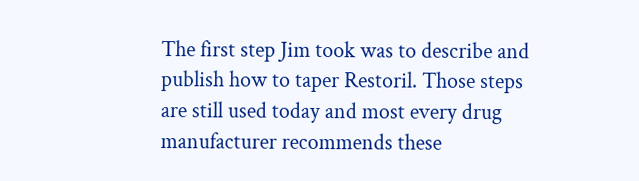The first step Jim took was to describe and publish how to taper Restoril. Those steps are still used today and most every drug manufacturer recommends these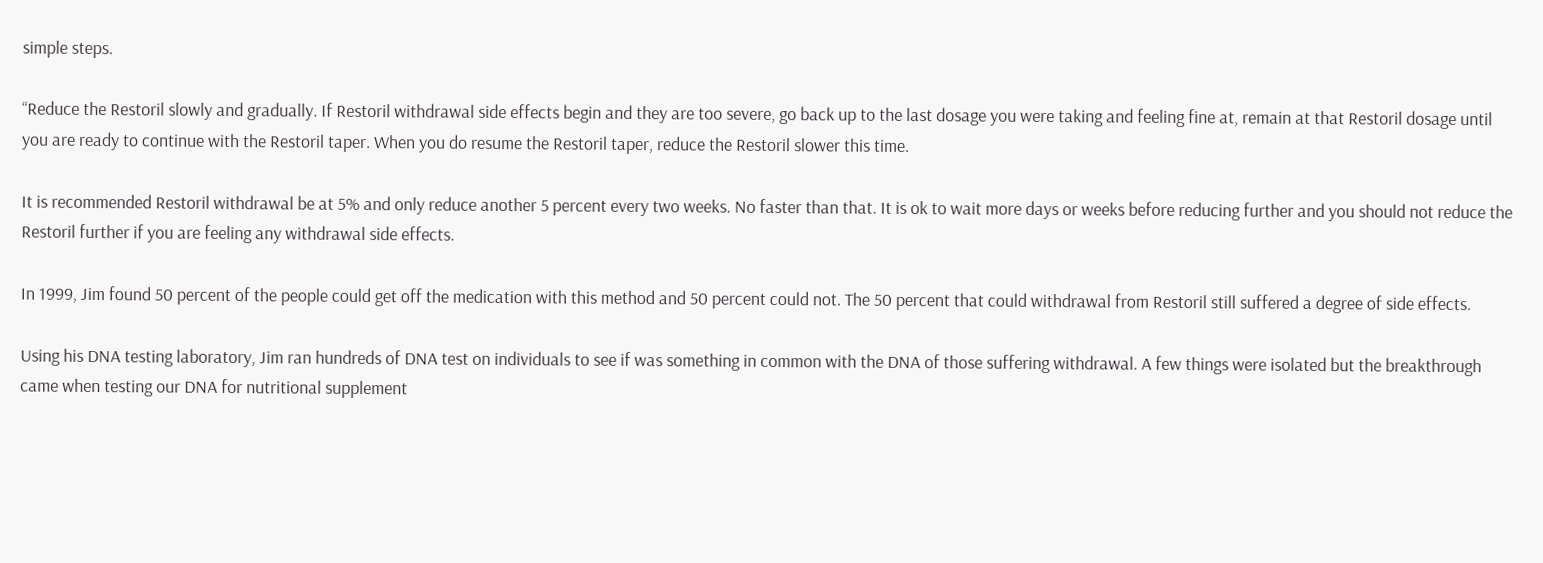simple steps.

“Reduce the Restoril slowly and gradually. If Restoril withdrawal side effects begin and they are too severe, go back up to the last dosage you were taking and feeling fine at, remain at that Restoril dosage until you are ready to continue with the Restoril taper. When you do resume the Restoril taper, reduce the Restoril slower this time.

It is recommended Restoril withdrawal be at 5% and only reduce another 5 percent every two weeks. No faster than that. It is ok to wait more days or weeks before reducing further and you should not reduce the Restoril further if you are feeling any withdrawal side effects.

In 1999, Jim found 50 percent of the people could get off the medication with this method and 50 percent could not. The 50 percent that could withdrawal from Restoril still suffered a degree of side effects.

Using his DNA testing laboratory, Jim ran hundreds of DNA test on individuals to see if was something in common with the DNA of those suffering withdrawal. A few things were isolated but the breakthrough came when testing our DNA for nutritional supplement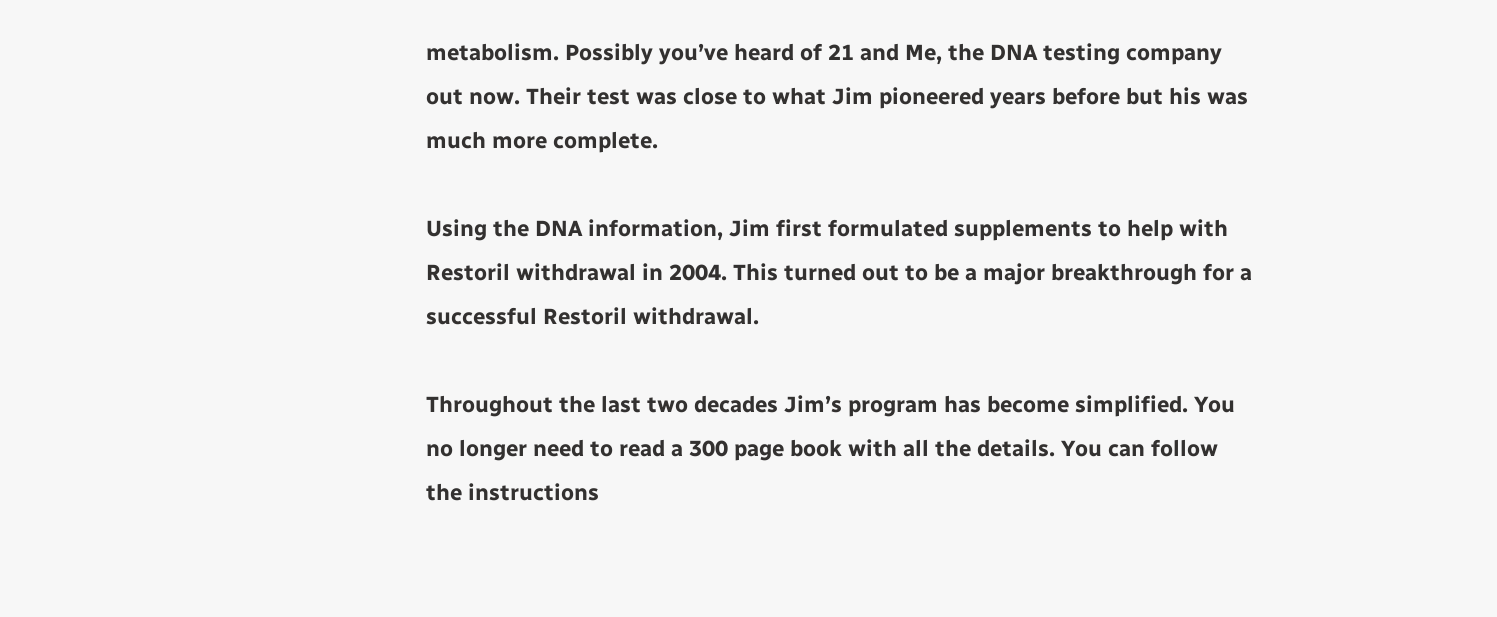metabolism. Possibly you’ve heard of 21 and Me, the DNA testing company out now. Their test was close to what Jim pioneered years before but his was much more complete.

Using the DNA information, Jim first formulated supplements to help with Restoril withdrawal in 2004. This turned out to be a major breakthrough for a successful Restoril withdrawal.

Throughout the last two decades Jim’s program has become simplified. You no longer need to read a 300 page book with all the details. You can follow the instructions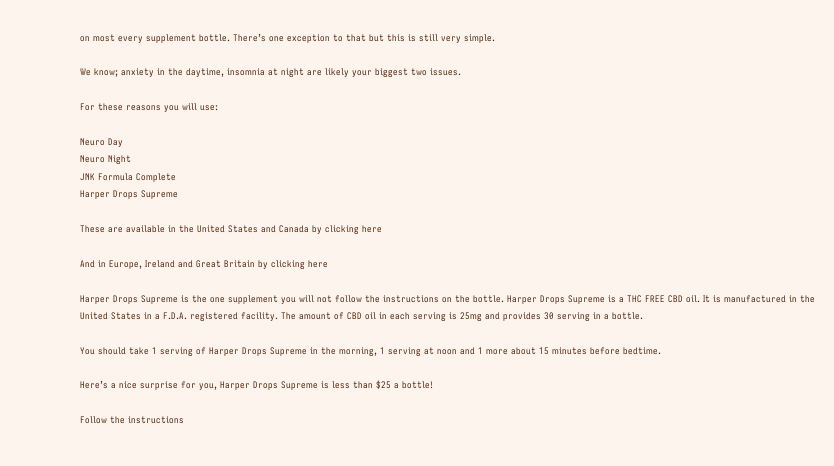on most every supplement bottle. There’s one exception to that but this is still very simple.

We know; anxiety in the daytime, insomnia at night are likely your biggest two issues.

For these reasons you will use:

Neuro Day
Neuro Night
JNK Formula Complete
Harper Drops Supreme

These are available in the United States and Canada by clicking here

And in Europe, Ireland and Great Britain by clicking here

Harper Drops Supreme is the one supplement you will not follow the instructions on the bottle. Harper Drops Supreme is a THC FREE CBD oil. It is manufactured in the United States in a F.D.A. registered facility. The amount of CBD oil in each serving is 25mg and provides 30 serving in a bottle.

You should take 1 serving of Harper Drops Supreme in the morning, 1 serving at noon and 1 more about 15 minutes before bedtime.

Here’s a nice surprise for you, Harper Drops Supreme is less than $25 a bottle!

Follow the instructions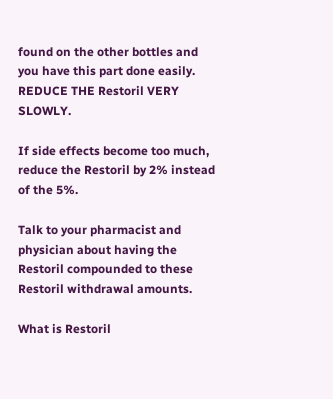found on the other bottles and you have this part done easily. REDUCE THE Restoril VERY SLOWLY.

If side effects become too much, reduce the Restoril by 2% instead of the 5%.

Talk to your pharmacist and physician about having the Restoril compounded to these Restoril withdrawal amounts.

What is Restoril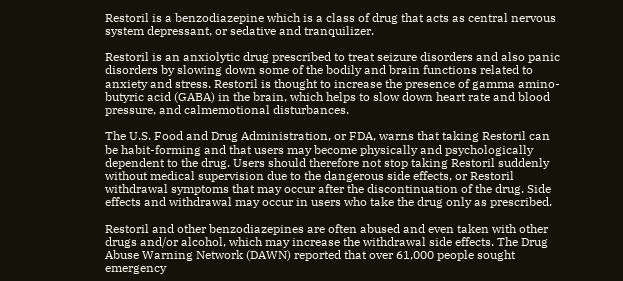Restoril is a benzodiazepine which is a class of drug that acts as central nervous system depressant, or sedative and tranquilizer.

Restoril is an anxiolytic drug prescribed to treat seizure disorders and also panic disorders by slowing down some of the bodily and brain functions related to anxiety and stress. Restoril is thought to increase the presence of gamma amino-butyric acid (GABA) in the brain, which helps to slow down heart rate and blood pressure, and calmemotional disturbances.

The U.S. Food and Drug Administration, or FDA, warns that taking Restoril can be habit-forming and that users may become physically and psychologically dependent to the drug. Users should therefore not stop taking Restoril suddenly without medical supervision due to the dangerous side effects, or Restoril withdrawal symptoms that may occur after the discontinuation of the drug. Side effects and withdrawal may occur in users who take the drug only as prescribed.

Restoril and other benzodiazepines are often abused and even taken with other drugs and/or alcohol, which may increase the withdrawal side effects. The Drug Abuse Warning Network (DAWN) reported that over 61,000 people sought emergency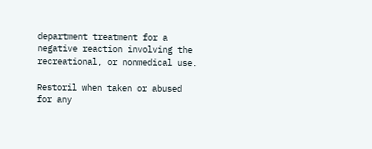department treatment for a negative reaction involving the recreational, or nonmedical use.

Restoril when taken or abused for any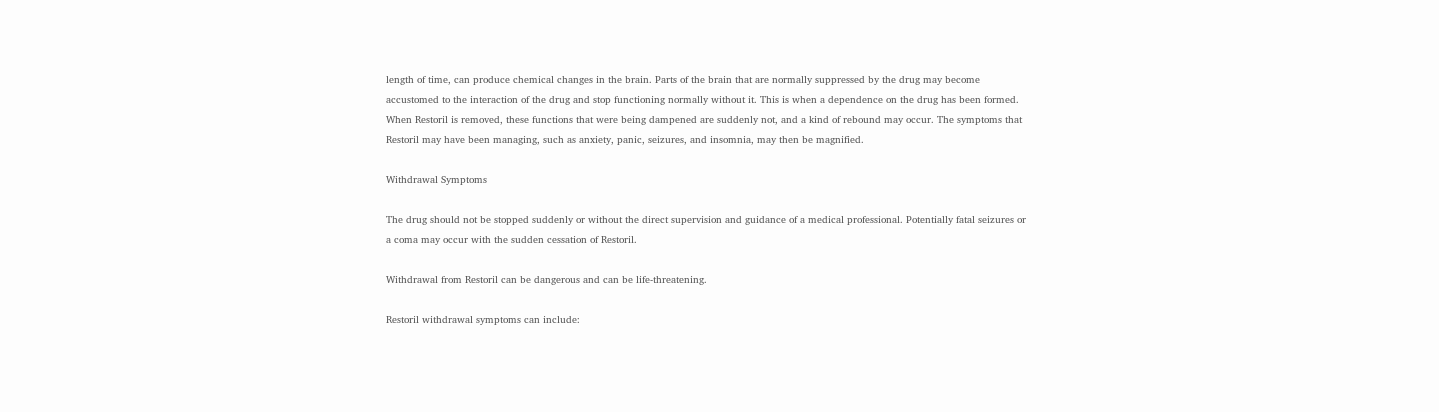length of time, can produce chemical changes in the brain. Parts of the brain that are normally suppressed by the drug may become accustomed to the interaction of the drug and stop functioning normally without it. This is when a dependence on the drug has been formed. When Restoril is removed, these functions that were being dampened are suddenly not, and a kind of rebound may occur. The symptoms that Restoril may have been managing, such as anxiety, panic, seizures, and insomnia, may then be magnified.

Withdrawal Symptoms

The drug should not be stopped suddenly or without the direct supervision and guidance of a medical professional. Potentially fatal seizures or a coma may occur with the sudden cessation of Restoril.

Withdrawal from Restoril can be dangerous and can be life-threatening.

Restoril withdrawal symptoms can include: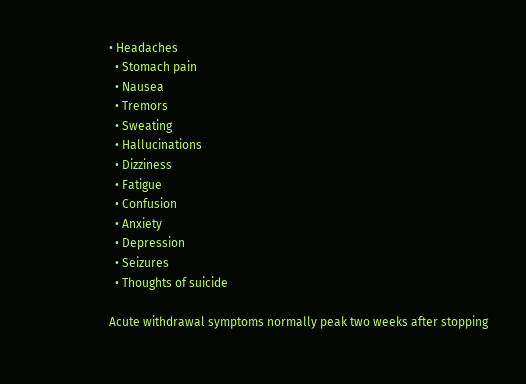• Headaches
  • Stomach pain
  • Nausea
  • Tremors
  • Sweating
  • Hallucinations
  • Dizziness
  • Fatigue
  • Confusion
  • Anxiety
  • Depression
  • Seizures
  • Thoughts of suicide

Acute withdrawal symptoms normally peak two weeks after stopping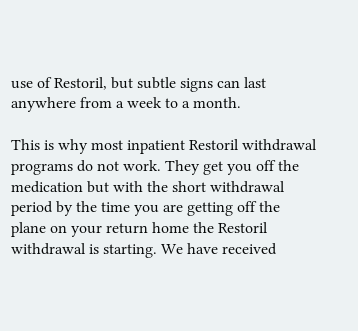use of Restoril, but subtle signs can last anywhere from a week to a month.

This is why most inpatient Restoril withdrawal programs do not work. They get you off the medication but with the short withdrawal period by the time you are getting off the plane on your return home the Restoril withdrawal is starting. We have received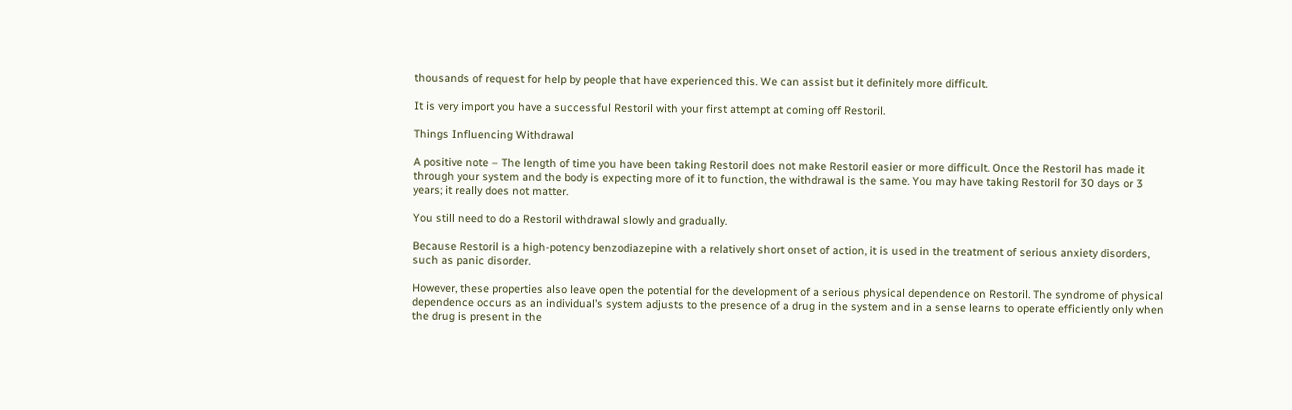thousands of request for help by people that have experienced this. We can assist but it definitely more difficult.

It is very import you have a successful Restoril with your first attempt at coming off Restoril.

Things Influencing Withdrawal

A positive note – The length of time you have been taking Restoril does not make Restoril easier or more difficult. Once the Restoril has made it through your system and the body is expecting more of it to function, the withdrawal is the same. You may have taking Restoril for 30 days or 3 years; it really does not matter.

You still need to do a Restoril withdrawal slowly and gradually.

Because Restoril is a high-potency benzodiazepine with a relatively short onset of action, it is used in the treatment of serious anxiety disorders, such as panic disorder.

However, these properties also leave open the potential for the development of a serious physical dependence on Restoril. The syndrome of physical dependence occurs as an individual’s system adjusts to the presence of a drug in the system and in a sense learns to operate efficiently only when the drug is present in the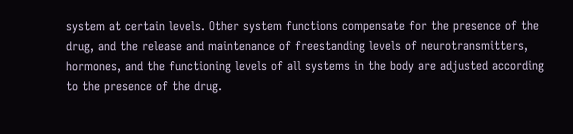system at certain levels. Other system functions compensate for the presence of the drug, and the release and maintenance of freestanding levels of neurotransmitters, hormones, and the functioning levels of all systems in the body are adjusted according to the presence of the drug.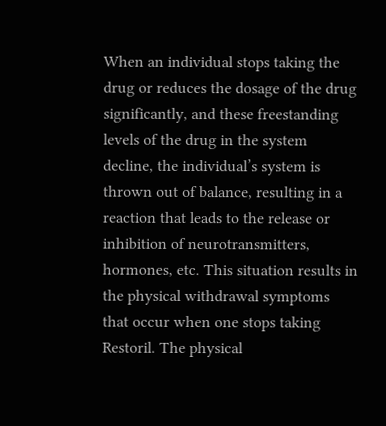When an individual stops taking the drug or reduces the dosage of the drug significantly, and these freestanding levels of the drug in the system decline, the individual’s system is thrown out of balance, resulting in a reaction that leads to the release or inhibition of neurotransmitters, hormones, etc. This situation results in the physical withdrawal symptoms that occur when one stops taking Restoril. The physical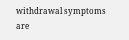withdrawal symptoms are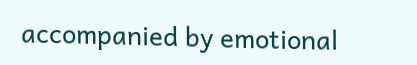accompanied by emotional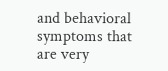and behavioral symptoms that are very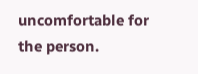uncomfortable for the person.